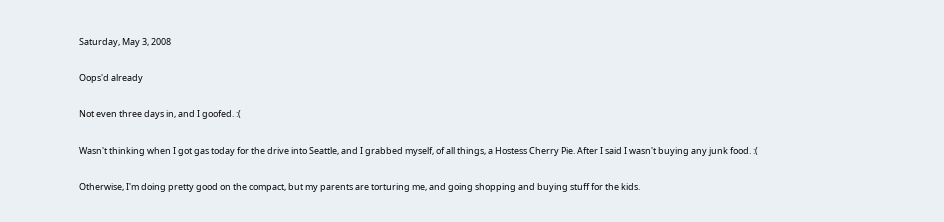Saturday, May 3, 2008

Oops'd already

Not even three days in, and I goofed. :(

Wasn't thinking when I got gas today for the drive into Seattle, and I grabbed myself, of all things, a Hostess Cherry Pie. After I said I wasn't buying any junk food. :(

Otherwise, I'm doing pretty good on the compact, but my parents are torturing me, and going shopping and buying stuff for the kids.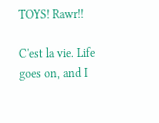TOYS! Rawr!!

C'est la vie. Life goes on, and I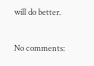will do better.

No comments: